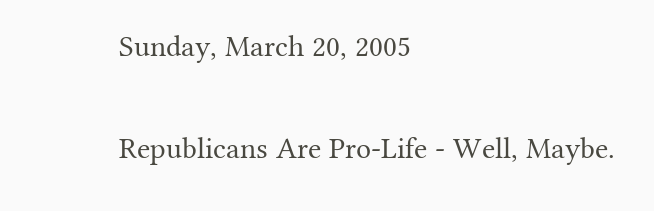Sunday, March 20, 2005

Republicans Are Pro-Life - Well, Maybe.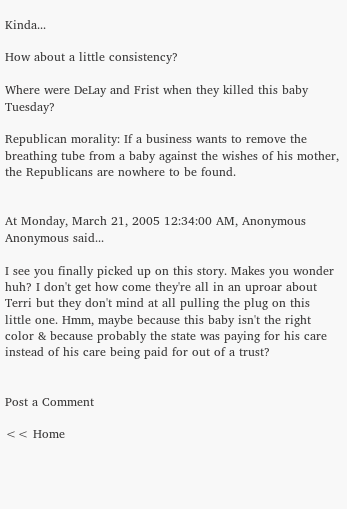Kinda...

How about a little consistency?

Where were DeLay and Frist when they killed this baby Tuesday?

Republican morality: If a business wants to remove the breathing tube from a baby against the wishes of his mother, the Republicans are nowhere to be found.


At Monday, March 21, 2005 12:34:00 AM, Anonymous Anonymous said...

I see you finally picked up on this story. Makes you wonder huh? I don't get how come they're all in an uproar about Terri but they don't mind at all pulling the plug on this little one. Hmm, maybe because this baby isn't the right color & because probably the state was paying for his care instead of his care being paid for out of a trust?


Post a Comment

<< Home